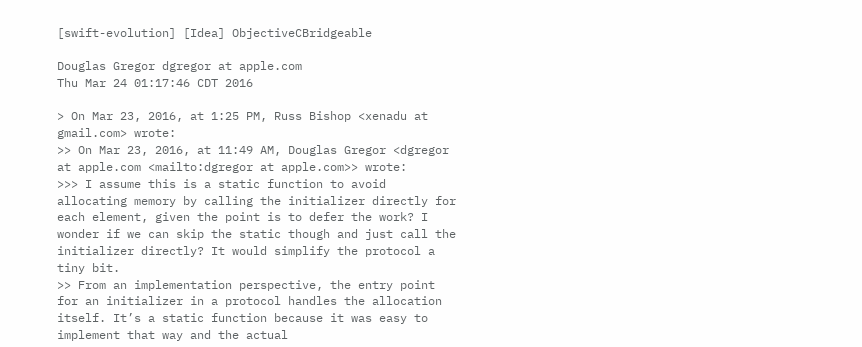[swift-evolution] [Idea] ObjectiveCBridgeable

Douglas Gregor dgregor at apple.com
Thu Mar 24 01:17:46 CDT 2016

> On Mar 23, 2016, at 1:25 PM, Russ Bishop <xenadu at gmail.com> wrote:
>> On Mar 23, 2016, at 11:49 AM, Douglas Gregor <dgregor at apple.com <mailto:dgregor at apple.com>> wrote:
>>> I assume this is a static function to avoid allocating memory by calling the initializer directly for each element, given the point is to defer the work? I wonder if we can skip the static though and just call the initializer directly? It would simplify the protocol a tiny bit.
>> From an implementation perspective, the entry point for an initializer in a protocol handles the allocation itself. It’s a static function because it was easy to implement that way and the actual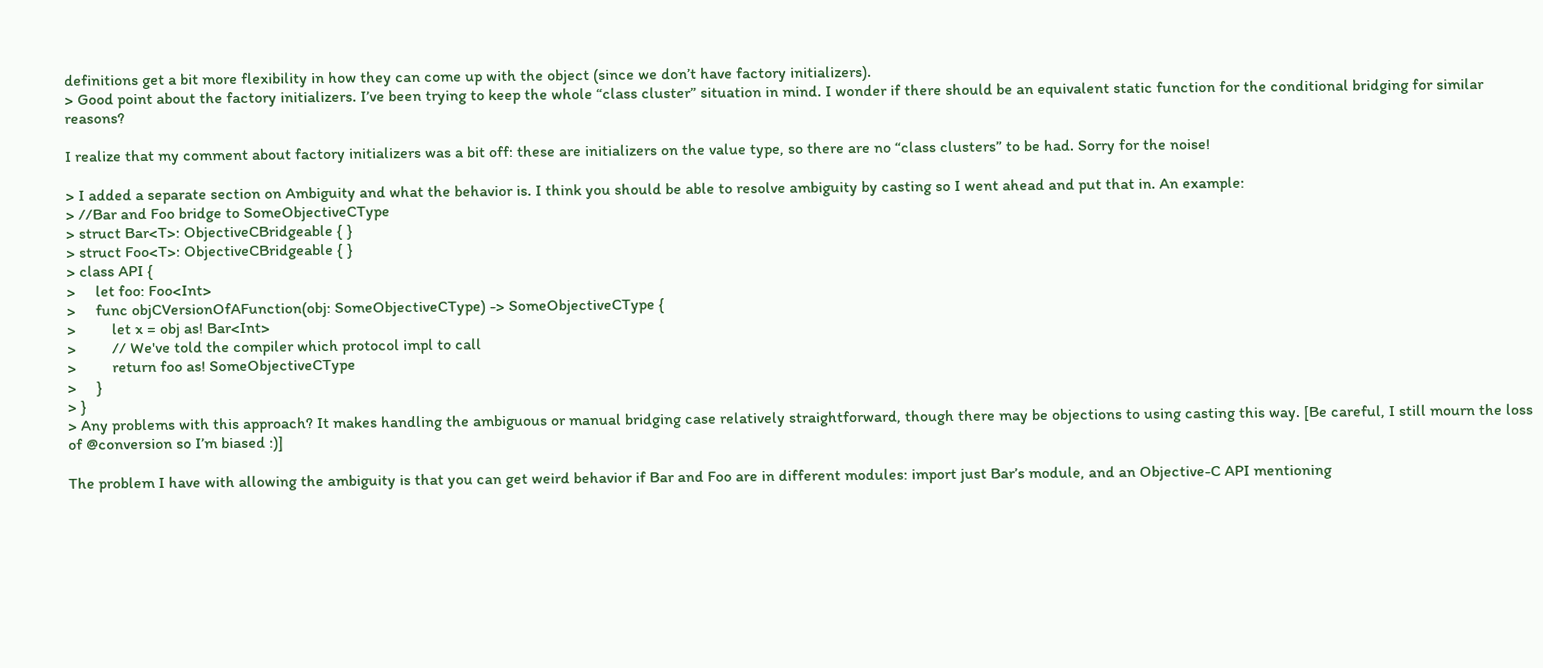definitions get a bit more flexibility in how they can come up with the object (since we don’t have factory initializers).
> Good point about the factory initializers. I’ve been trying to keep the whole “class cluster” situation in mind. I wonder if there should be an equivalent static function for the conditional bridging for similar reasons?

I realize that my comment about factory initializers was a bit off: these are initializers on the value type, so there are no “class clusters” to be had. Sorry for the noise!

> I added a separate section on Ambiguity and what the behavior is. I think you should be able to resolve ambiguity by casting so I went ahead and put that in. An example:
> //Bar and Foo bridge to SomeObjectiveCType
> struct Bar<T>: ObjectiveCBridgeable { }
> struct Foo<T>: ObjectiveCBridgeable { }
> class API {
>     let foo: Foo<Int>
>     func objCVersionOfAFunction(obj: SomeObjectiveCType) -> SomeObjectiveCType {
>         let x = obj as! Bar<Int>
>         // We've told the compiler which protocol impl to call
>         return foo as! SomeObjectiveCType
>     }
> }
> Any problems with this approach? It makes handling the ambiguous or manual bridging case relatively straightforward, though there may be objections to using casting this way. [Be careful, I still mourn the loss of @conversion so I’m biased :)]

The problem I have with allowing the ambiguity is that you can get weird behavior if Bar and Foo are in different modules: import just Bar’s module, and an Objective-C API mentioning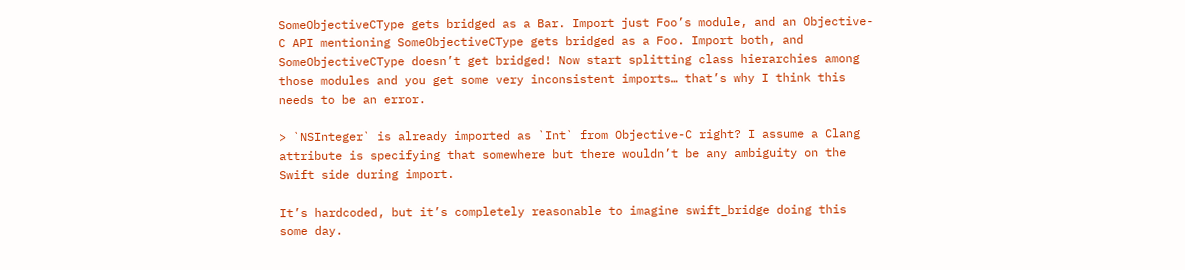SomeObjectiveCType gets bridged as a Bar. Import just Foo’s module, and an Objective-C API mentioning SomeObjectiveCType gets bridged as a Foo. Import both, and SomeObjectiveCType doesn’t get bridged! Now start splitting class hierarchies among those modules and you get some very inconsistent imports… that’s why I think this needs to be an error.

> `NSInteger` is already imported as `Int` from Objective-C right? I assume a Clang attribute is specifying that somewhere but there wouldn’t be any ambiguity on the Swift side during import.

It’s hardcoded, but it’s completely reasonable to imagine swift_bridge doing this some day.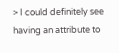> I could definitely see having an attribute to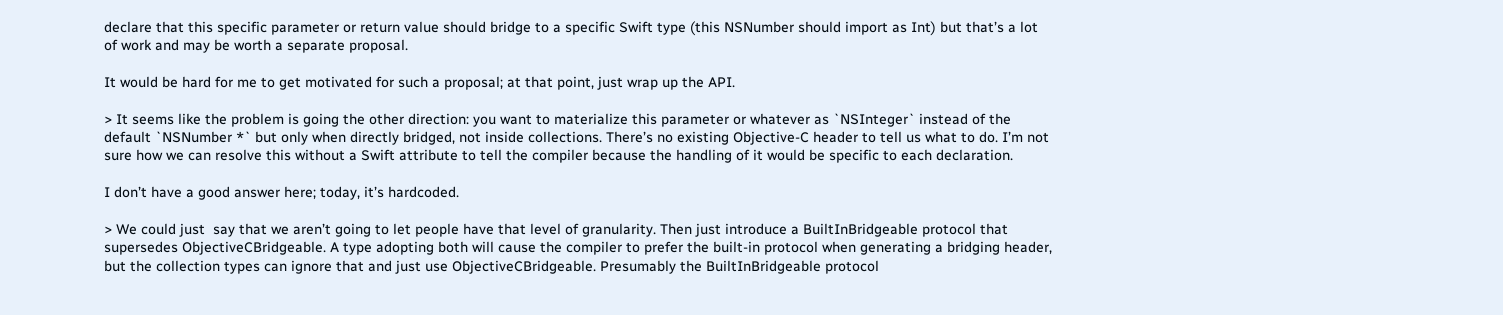declare that this specific parameter or return value should bridge to a specific Swift type (this NSNumber should import as Int) but that’s a lot of work and may be worth a separate proposal.

It would be hard for me to get motivated for such a proposal; at that point, just wrap up the API.

> It seems like the problem is going the other direction: you want to materialize this parameter or whatever as `NSInteger` instead of the default `NSNumber *` but only when directly bridged, not inside collections. There’s no existing Objective-C header to tell us what to do. I’m not sure how we can resolve this without a Swift attribute to tell the compiler because the handling of it would be specific to each declaration.

I don’t have a good answer here; today, it’s hardcoded.

> We could just  say that we aren’t going to let people have that level of granularity. Then just introduce a BuiltInBridgeable protocol that supersedes ObjectiveCBridgeable. A type adopting both will cause the compiler to prefer the built-in protocol when generating a bridging header, but the collection types can ignore that and just use ObjectiveCBridgeable. Presumably the BuiltInBridgeable protocol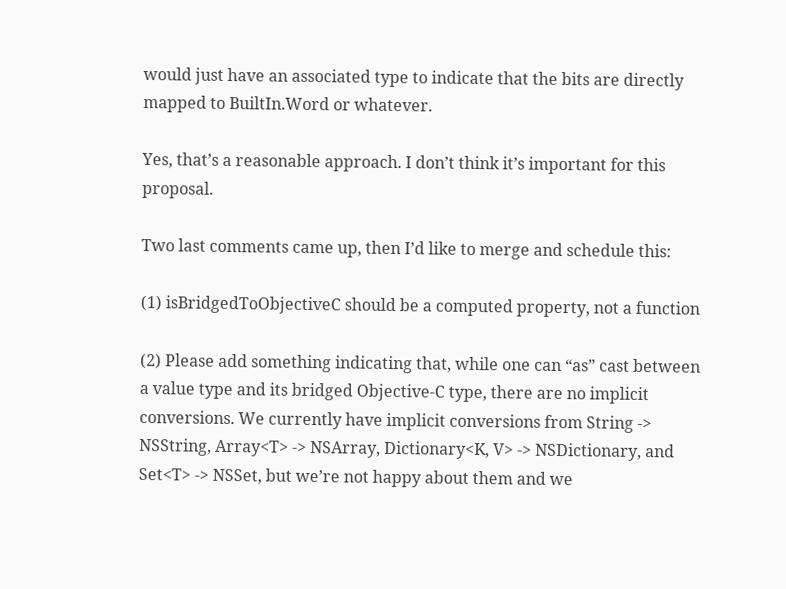would just have an associated type to indicate that the bits are directly mapped to BuiltIn.Word or whatever.

Yes, that’s a reasonable approach. I don’t think it’s important for this proposal.

Two last comments came up, then I’d like to merge and schedule this:

(1) isBridgedToObjectiveC should be a computed property, not a function

(2) Please add something indicating that, while one can “as” cast between a value type and its bridged Objective-C type, there are no implicit conversions. We currently have implicit conversions from String -> NSString, Array<T> -> NSArray, Dictionary<K, V> -> NSDictionary, and Set<T> -> NSSet, but we’re not happy about them and we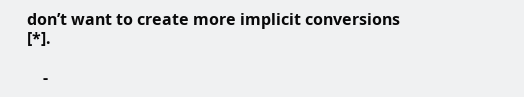don’t want to create more implicit conversions [*].

    -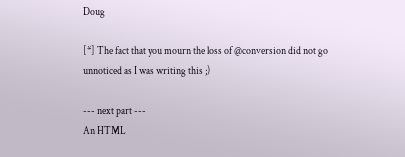Doug

[*] The fact that you mourn the loss of @conversion did not go unnoticed as I was writing this ;)

--- next part ---
An HTML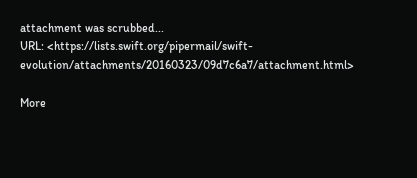attachment was scrubbed...
URL: <https://lists.swift.org/pipermail/swift-evolution/attachments/20160323/09d7c6a7/attachment.html>

More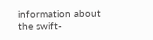information about the swift-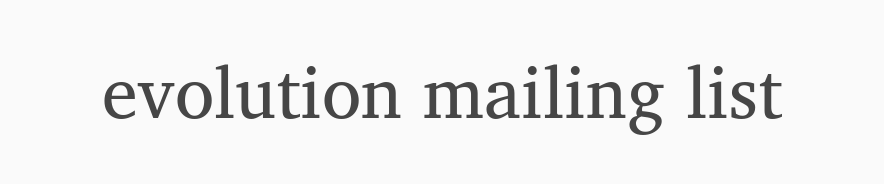evolution mailing list